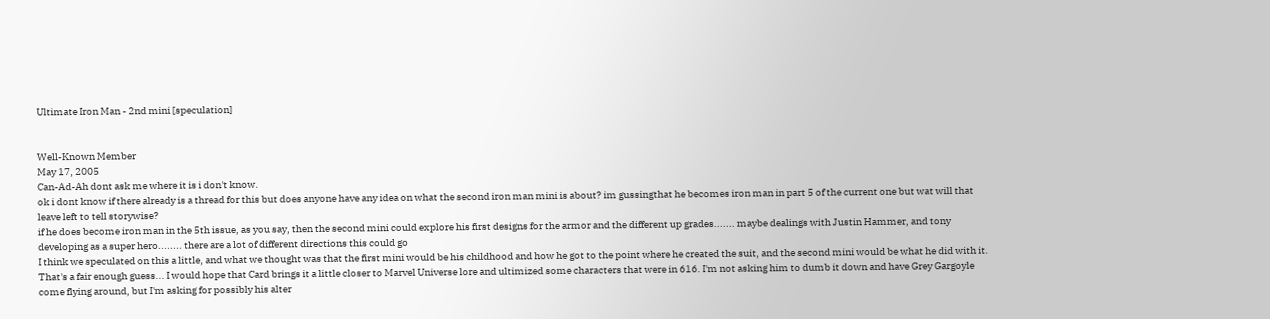Ultimate Iron Man - 2nd mini [speculation]


Well-Known Member
May 17, 2005
Can-Ad-Ah dont ask me where it is i don't know.
ok i dont know if there already is a thread for this but does anyone have any idea on what the second iron man mini is about? im gussingthat he becomes iron man in part 5 of the current one but wat will that leave left to tell storywise?
if he does become iron man in the 5th issue, as you say, then the second mini could explore his first designs for the armor and the different up grades....... maybe dealings with Justin Hammer, and tony developing as a super hero........ there are a lot of different directions this could go
I think we speculated on this a little, and what we thought was that the first mini would be his childhood and how he got to the point where he created the suit, and the second mini would be what he did with it.
That's a fair enough guess... I would hope that Card brings it a little closer to Marvel Universe lore and ultimized some characters that were in 616. I'm not asking him to dumb it down and have Grey Gargoyle come flying around, but I'm asking for possibly his alter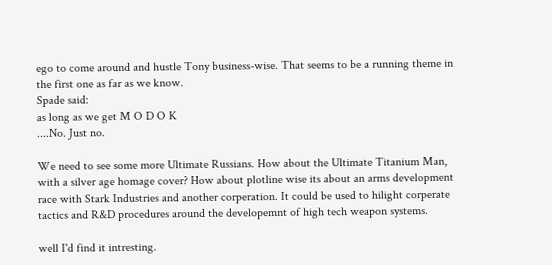ego to come around and hustle Tony business-wise. That seems to be a running theme in the first one as far as we know.
Spade said:
as long as we get M O D O K
....No. Just no.

We need to see some more Ultimate Russians. How about the Ultimate Titanium Man, with a silver age homage cover? How about plotline wise its about an arms development race with Stark Industries and another corperation. It could be used to hilight corperate tactics and R&D procedures around the developemnt of high tech weapon systems.

well I'd find it intresting.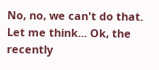No, no, we can't do that. Let me think... Ok, the recently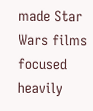made Star Wars films focused heavily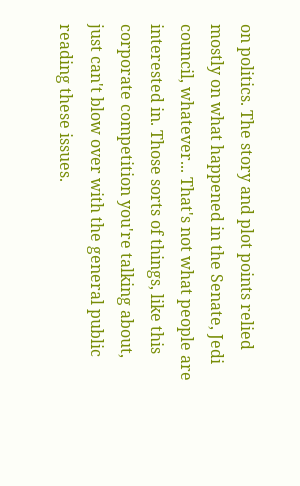on politics. The story and plot points relied mostly on what happened in the Senate, Jedi council, whatever... That's not what people are interested in. Those sorts of things, like this corporate competition you're talking about, just can't blow over with the general public reading these issues.